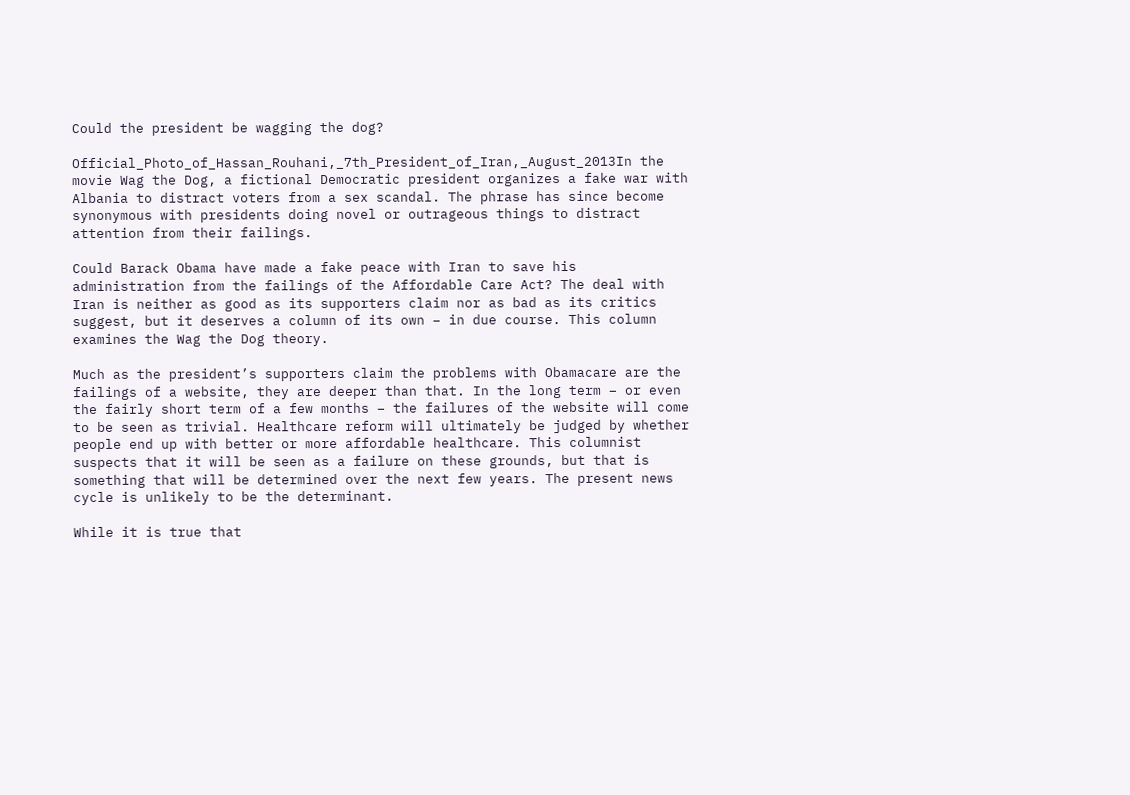Could the president be wagging the dog?

Official_Photo_of_Hassan_Rouhani,_7th_President_of_Iran,_August_2013In the movie Wag the Dog, a fictional Democratic president organizes a fake war with Albania to distract voters from a sex scandal. The phrase has since become synonymous with presidents doing novel or outrageous things to distract attention from their failings.

Could Barack Obama have made a fake peace with Iran to save his administration from the failings of the Affordable Care Act? The deal with Iran is neither as good as its supporters claim nor as bad as its critics suggest, but it deserves a column of its own – in due course. This column examines the Wag the Dog theory.

Much as the president’s supporters claim the problems with Obamacare are the failings of a website, they are deeper than that. In the long term – or even the fairly short term of a few months – the failures of the website will come to be seen as trivial. Healthcare reform will ultimately be judged by whether people end up with better or more affordable healthcare. This columnist suspects that it will be seen as a failure on these grounds, but that is something that will be determined over the next few years. The present news cycle is unlikely to be the determinant.

While it is true that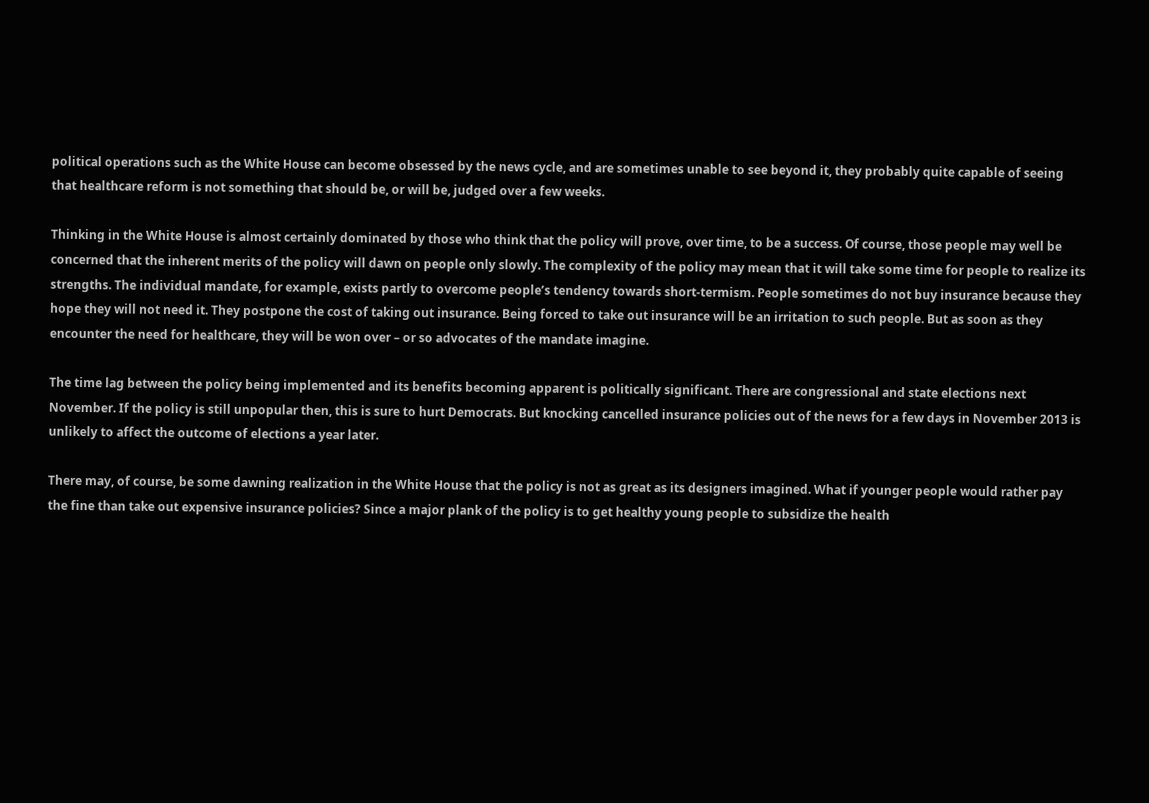political operations such as the White House can become obsessed by the news cycle, and are sometimes unable to see beyond it, they probably quite capable of seeing that healthcare reform is not something that should be, or will be, judged over a few weeks.

Thinking in the White House is almost certainly dominated by those who think that the policy will prove, over time, to be a success. Of course, those people may well be concerned that the inherent merits of the policy will dawn on people only slowly. The complexity of the policy may mean that it will take some time for people to realize its strengths. The individual mandate, for example, exists partly to overcome people’s tendency towards short-termism. People sometimes do not buy insurance because they hope they will not need it. They postpone the cost of taking out insurance. Being forced to take out insurance will be an irritation to such people. But as soon as they encounter the need for healthcare, they will be won over – or so advocates of the mandate imagine.

The time lag between the policy being implemented and its benefits becoming apparent is politically significant. There are congressional and state elections next November. If the policy is still unpopular then, this is sure to hurt Democrats. But knocking cancelled insurance policies out of the news for a few days in November 2013 is unlikely to affect the outcome of elections a year later.

There may, of course, be some dawning realization in the White House that the policy is not as great as its designers imagined. What if younger people would rather pay the fine than take out expensive insurance policies? Since a major plank of the policy is to get healthy young people to subsidize the health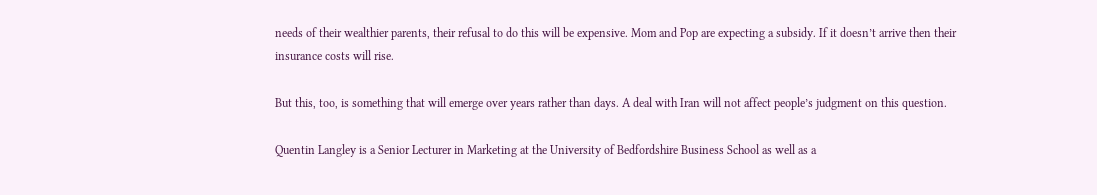needs of their wealthier parents, their refusal to do this will be expensive. Mom and Pop are expecting a subsidy. If it doesn’t arrive then their insurance costs will rise.

But this, too, is something that will emerge over years rather than days. A deal with Iran will not affect people’s judgment on this question.

Quentin Langley is a Senior Lecturer in Marketing at the University of Bedfordshire Business School as well as a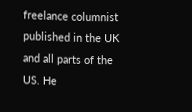freelance columnist published in the UK and all parts of the US. He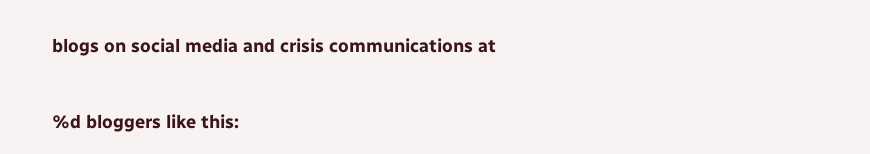blogs on social media and crisis communications at


%d bloggers like this: